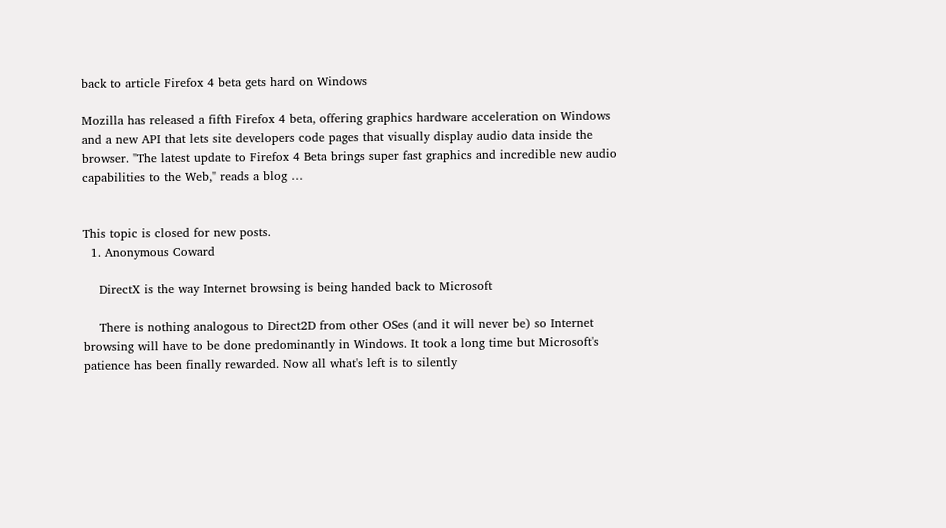back to article Firefox 4 beta gets hard on Windows

Mozilla has released a fifth Firefox 4 beta, offering graphics hardware acceleration on Windows and a new API that lets site developers code pages that visually display audio data inside the browser. "The latest update to Firefox 4 Beta brings super fast graphics and incredible new audio capabilities to the Web," reads a blog …


This topic is closed for new posts.
  1. Anonymous Coward

    DirectX is the way Internet browsing is being handed back to Microsoft

    There is nothing analogous to Direct2D from other OSes (and it will never be) so Internet browsing will have to be done predominantly in Windows. It took a long time but Microsoft's patience has been finally rewarded. Now all what's left is to silently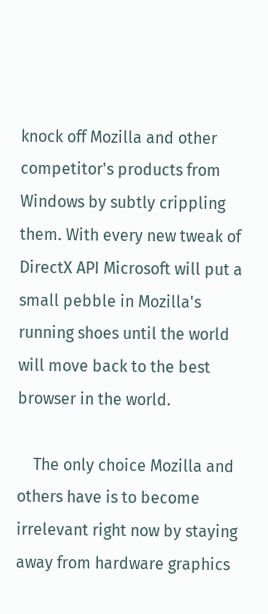knock off Mozilla and other competitor's products from Windows by subtly crippling them. With every new tweak of DirectX API Microsoft will put a small pebble in Mozilla's running shoes until the world will move back to the best browser in the world.

    The only choice Mozilla and others have is to become irrelevant right now by staying away from hardware graphics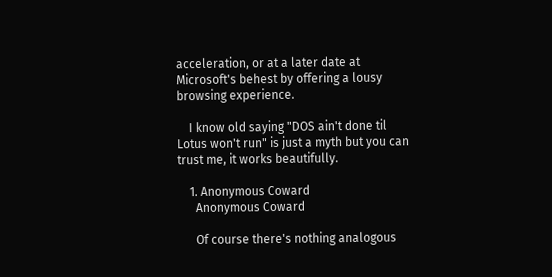acceleration, or at a later date at Microsoft's behest by offering a lousy browsing experience.

    I know old saying "DOS ain't done til Lotus won't run" is just a myth but you can trust me, it works beautifully.

    1. Anonymous Coward
      Anonymous Coward

      Of course there's nothing analogous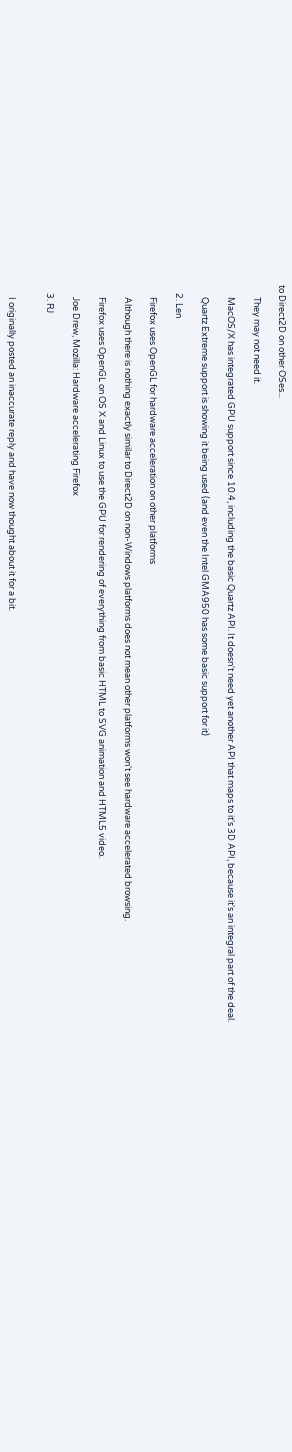to Direct2D on other OSes...

      They may not need it.

      MacOS/X has integrated GPU support since 10.4, including the basic Quartz API. It doesn't need yet another API that maps to it's 3D API, because it's an integral part of the deal.

      Quartz Extreme support is showing it being used (and even the Intel GMA950 has some basic support for it)

    2. Len

      Firefox uses OpenGL for hardware acceleration on other platforms

      Although there is nothing exactly similar to Direct2D on non-Windows platforms does not mean other platforms won't see hardware accelerated browsing.

      Firefox uses OpenGL on OS X and Linux to use the GPU for rendering of everything from basic HTML to SVG animation and HTML5 video.

      Joe Drew, Mozilla: Hardware accelerating Firefox

    3. RJ


      I originally posted an inaccurate reply and have now thought about it for a bit.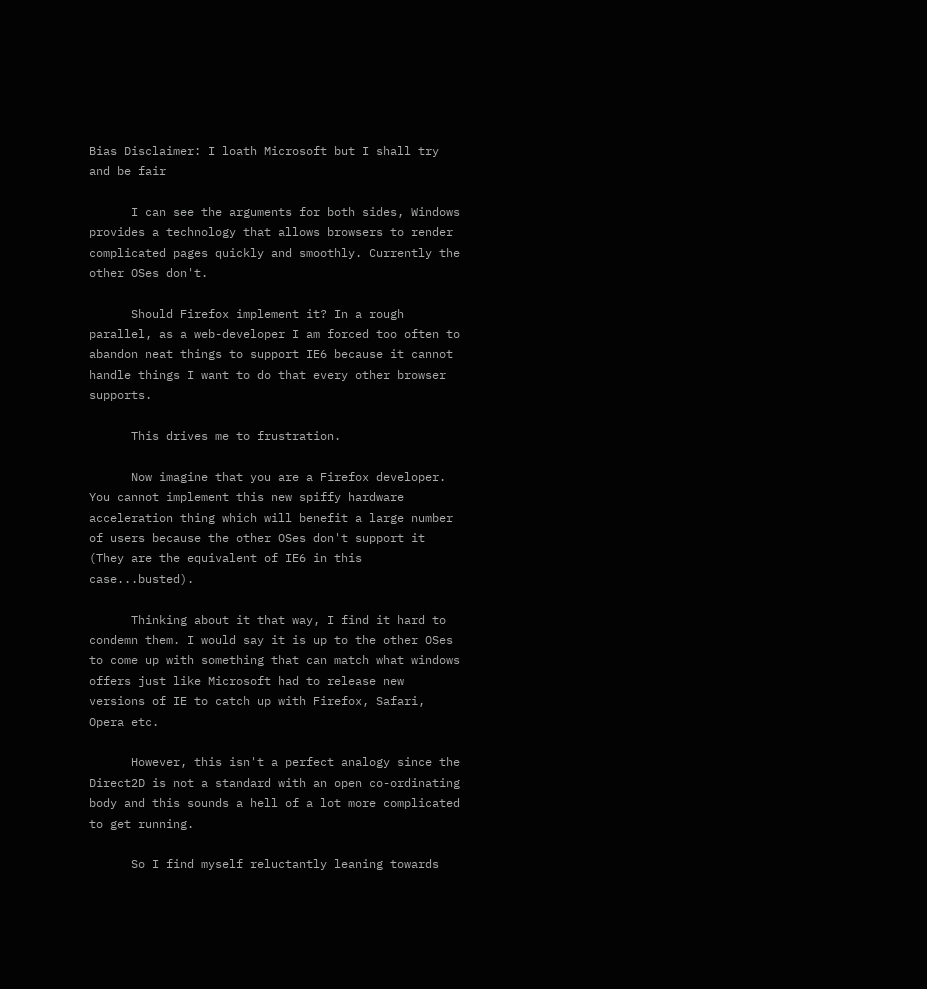Bias Disclaimer: I loath Microsoft but I shall try and be fair

      I can see the arguments for both sides, Windows provides a technology that allows browsers to render complicated pages quickly and smoothly. Currently the other OSes don't.

      Should Firefox implement it? In a rough parallel, as a web-developer I am forced too often to abandon neat things to support IE6 because it cannot handle things I want to do that every other browser supports.

      This drives me to frustration.

      Now imagine that you are a Firefox developer. You cannot implement this new spiffy hardware acceleration thing which will benefit a large number of users because the other OSes don't support it (They are the equivalent of IE6 in this case...busted).

      Thinking about it that way, I find it hard to condemn them. I would say it is up to the other OSes to come up with something that can match what windows offers just like Microsoft had to release new versions of IE to catch up with Firefox, Safari, Opera etc.

      However, this isn't a perfect analogy since the Direct2D is not a standard with an open co-ordinating body and this sounds a hell of a lot more complicated to get running.

      So I find myself reluctantly leaning towards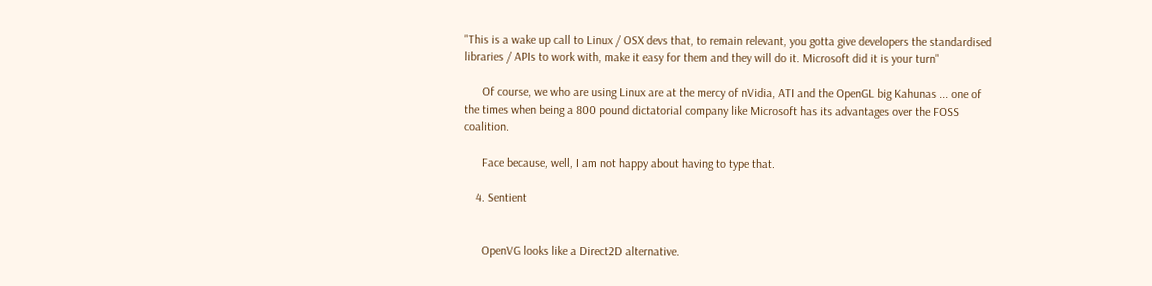"This is a wake up call to Linux / OSX devs that, to remain relevant, you gotta give developers the standardised libraries / APIs to work with, make it easy for them and they will do it. Microsoft did it is your turn"

      Of course, we who are using Linux are at the mercy of nVidia, ATI and the OpenGL big Kahunas ... one of the times when being a 800 pound dictatorial company like Microsoft has its advantages over the FOSS coalition.

      Face because, well, I am not happy about having to type that.

    4. Sentient


      OpenVG looks like a Direct2D alternative.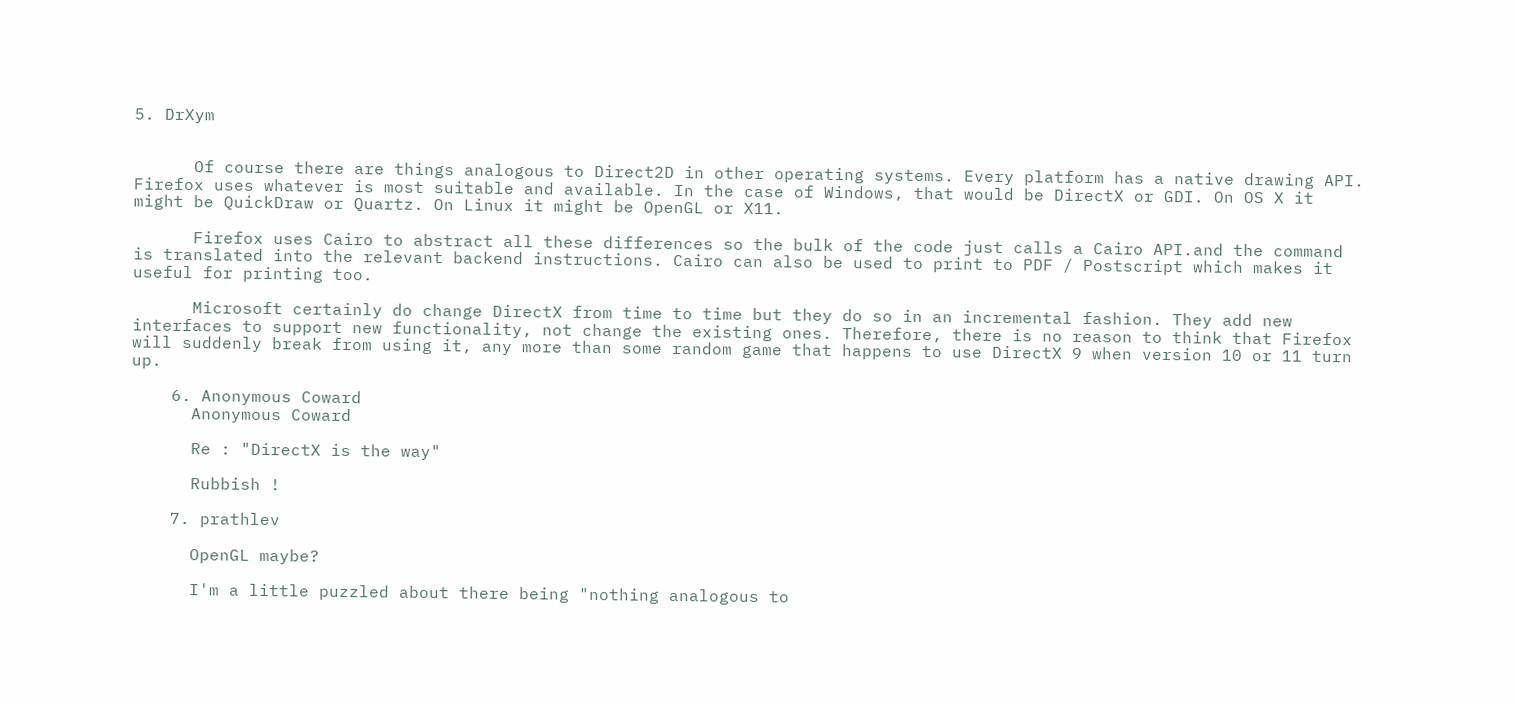5. DrXym


      Of course there are things analogous to Direct2D in other operating systems. Every platform has a native drawing API. Firefox uses whatever is most suitable and available. In the case of Windows, that would be DirectX or GDI. On OS X it might be QuickDraw or Quartz. On Linux it might be OpenGL or X11.

      Firefox uses Cairo to abstract all these differences so the bulk of the code just calls a Cairo API.and the command is translated into the relevant backend instructions. Cairo can also be used to print to PDF / Postscript which makes it useful for printing too.

      Microsoft certainly do change DirectX from time to time but they do so in an incremental fashion. They add new interfaces to support new functionality, not change the existing ones. Therefore, there is no reason to think that Firefox will suddenly break from using it, any more than some random game that happens to use DirectX 9 when version 10 or 11 turn up.

    6. Anonymous Coward
      Anonymous Coward

      Re : "DirectX is the way"

      Rubbish !

    7. prathlev

      OpenGL maybe?

      I'm a little puzzled about there being "nothing analogous to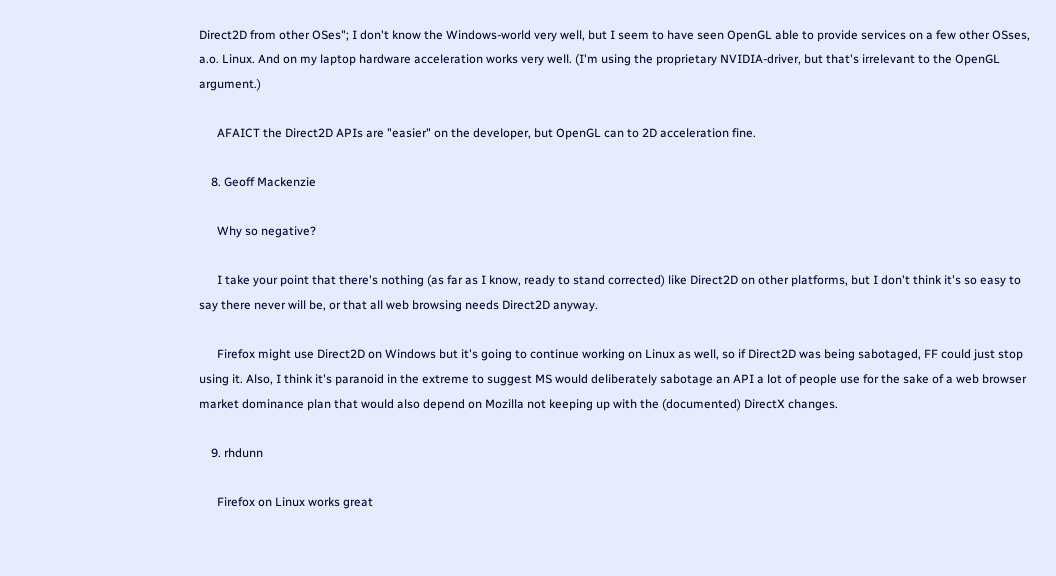Direct2D from other OSes"; I don't know the Windows-world very well, but I seem to have seen OpenGL able to provide services on a few other OSses, a.o. Linux. And on my laptop hardware acceleration works very well. (I'm using the proprietary NVIDIA-driver, but that's irrelevant to the OpenGL argument.)

      AFAICT the Direct2D APIs are "easier" on the developer, but OpenGL can to 2D acceleration fine.

    8. Geoff Mackenzie

      Why so negative?

      I take your point that there's nothing (as far as I know, ready to stand corrected) like Direct2D on other platforms, but I don't think it's so easy to say there never will be, or that all web browsing needs Direct2D anyway.

      Firefox might use Direct2D on Windows but it's going to continue working on Linux as well, so if Direct2D was being sabotaged, FF could just stop using it. Also, I think it's paranoid in the extreme to suggest MS would deliberately sabotage an API a lot of people use for the sake of a web browser market dominance plan that would also depend on Mozilla not keeping up with the (documented) DirectX changes.

    9. rhdunn

      Firefox on Linux works great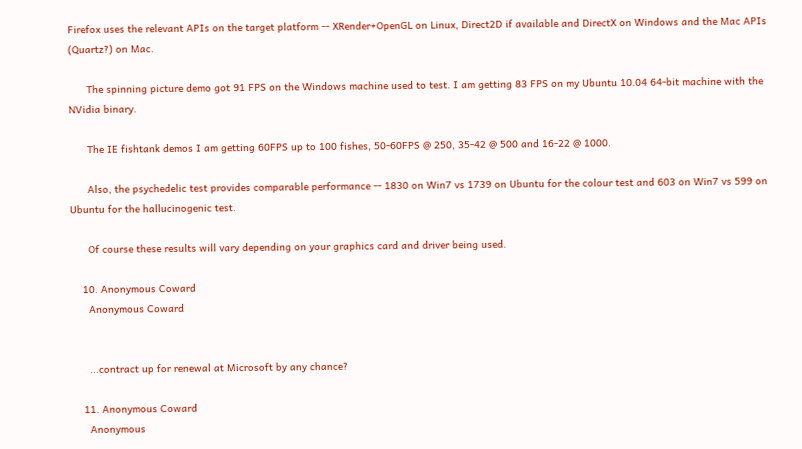Firefox uses the relevant APIs on the target platform -- XRender+OpenGL on Linux, Direct2D if available and DirectX on Windows and the Mac APIs (Quartz?) on Mac.

      The spinning picture demo got 91 FPS on the Windows machine used to test. I am getting 83 FPS on my Ubuntu 10.04 64-bit machine with the NVidia binary.

      The IE fishtank demos I am getting 60FPS up to 100 fishes, 50-60FPS @ 250, 35-42 @ 500 and 16-22 @ 1000.

      Also, the psychedelic test provides comparable performance -- 1830 on Win7 vs 1739 on Ubuntu for the colour test and 603 on Win7 vs 599 on Ubuntu for the hallucinogenic test.

      Of course these results will vary depending on your graphics card and driver being used.

    10. Anonymous Coward
      Anonymous Coward


      ...contract up for renewal at Microsoft by any chance?

    11. Anonymous Coward
      Anonymous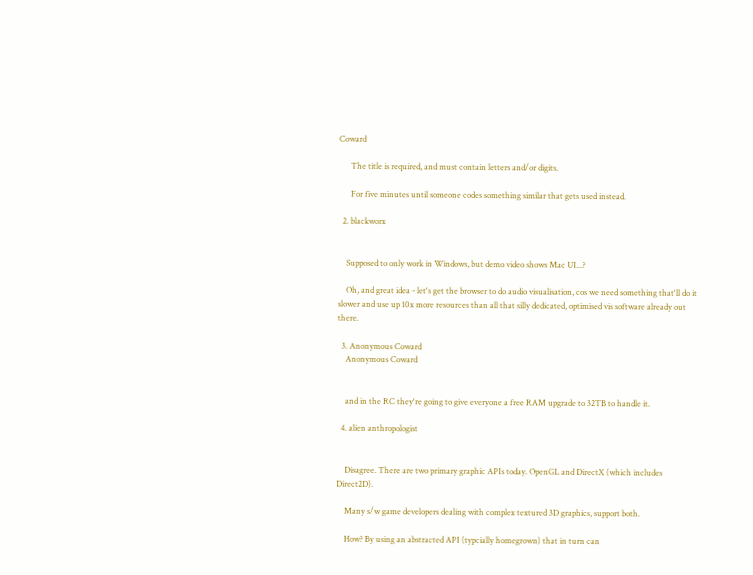Coward

      The title is required, and must contain letters and/or digits.

      For five minutes until someone codes something similar that gets used instead.

  2. blackworx


    Supposed to only work in Windows, but demo video shows Mac UI...?

    Oh, and great idea - let's get the browser to do audio visualisation, cos we need something that'll do it slower and use up 10x more resources than all that silly dedicated, optimised vis software already out there.

  3. Anonymous Coward
    Anonymous Coward


    and in the RC they're going to give everyone a free RAM upgrade to 32TB to handle it.

  4. alien anthropologist


    Disagree. There are two primary graphic APIs today. OpenGL and DirectX (which includes Direct2D).

    Many s/w game developers dealing with complex textured 3D graphics, support both.

    How? By using an abstracted API (typcially homegrown) that in turn can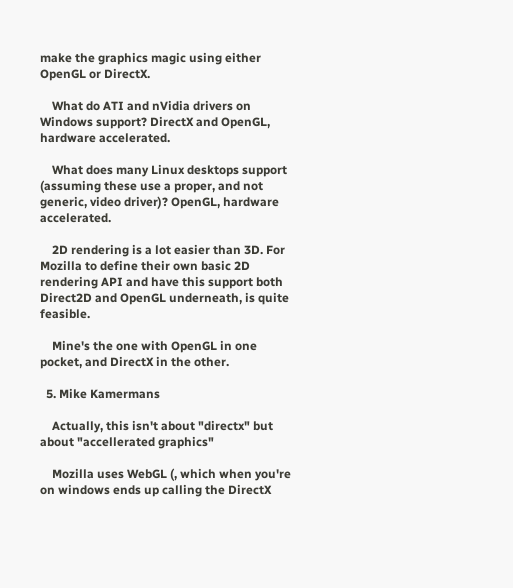make the graphics magic using either OpenGL or DirectX.

    What do ATI and nVidia drivers on Windows support? DirectX and OpenGL, hardware accelerated.

    What does many Linux desktops support (assuming these use a proper, and not generic, video driver)? OpenGL, hardware accelerated.

    2D rendering is a lot easier than 3D. For Mozilla to define their own basic 2D rendering API and have this support both Direct2D and OpenGL underneath, is quite feasible.

    Mine's the one with OpenGL in one pocket, and DirectX in the other.

  5. Mike Kamermans

    Actually, this isn't about "directx" but about "accellerated graphics"

    Mozilla uses WebGL (, which when you're on windows ends up calling the DirectX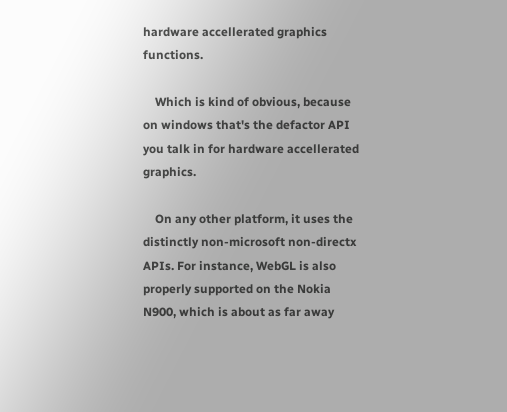hardware accellerated graphics functions.

    Which is kind of obvious, because on windows that's the defactor API you talk in for hardware accellerated graphics.

    On any other platform, it uses the distinctly non-microsoft non-directx APIs. For instance, WebGL is also properly supported on the Nokia N900, which is about as far away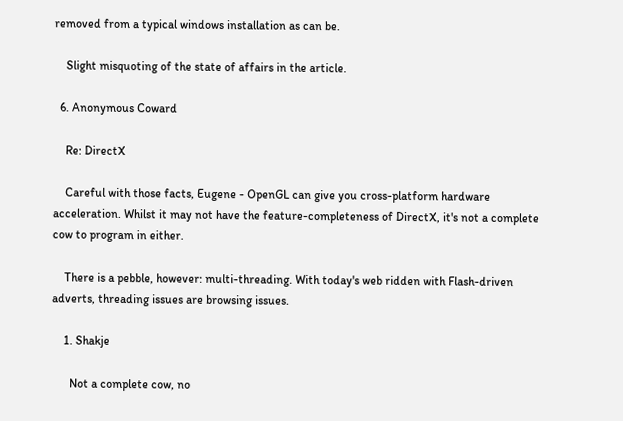removed from a typical windows installation as can be.

    Slight misquoting of the state of affairs in the article.

  6. Anonymous Coward

    Re: DirectX

    Careful with those facts, Eugene - OpenGL can give you cross-platform hardware acceleration. Whilst it may not have the feature-completeness of DirectX, it's not a complete cow to program in either.

    There is a pebble, however: multi-threading. With today's web ridden with Flash-driven adverts, threading issues are browsing issues.

    1. Shakje

      Not a complete cow, no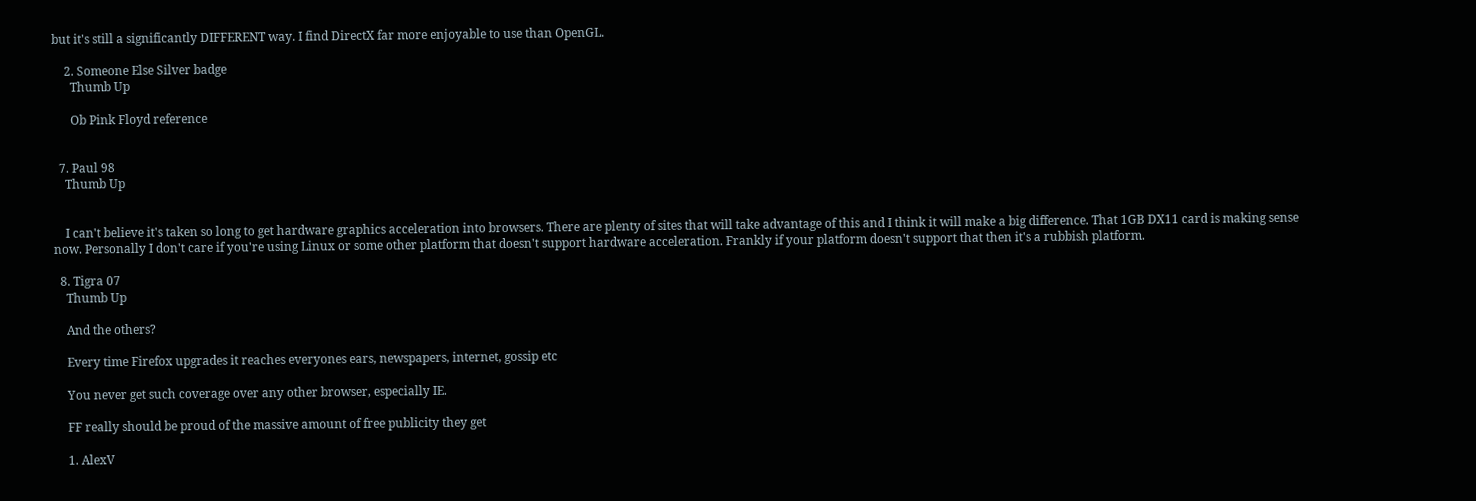but it's still a significantly DIFFERENT way. I find DirectX far more enjoyable to use than OpenGL.

    2. Someone Else Silver badge
      Thumb Up

      Ob Pink Floyd reference


  7. Paul 98
    Thumb Up


    I can't believe it's taken so long to get hardware graphics acceleration into browsers. There are plenty of sites that will take advantage of this and I think it will make a big difference. That 1GB DX11 card is making sense now. Personally I don't care if you're using Linux or some other platform that doesn't support hardware acceleration. Frankly if your platform doesn't support that then it's a rubbish platform.

  8. Tigra 07
    Thumb Up

    And the others?

    Every time Firefox upgrades it reaches everyones ears, newspapers, internet, gossip etc

    You never get such coverage over any other browser, especially IE.

    FF really should be proud of the massive amount of free publicity they get

    1. AlexV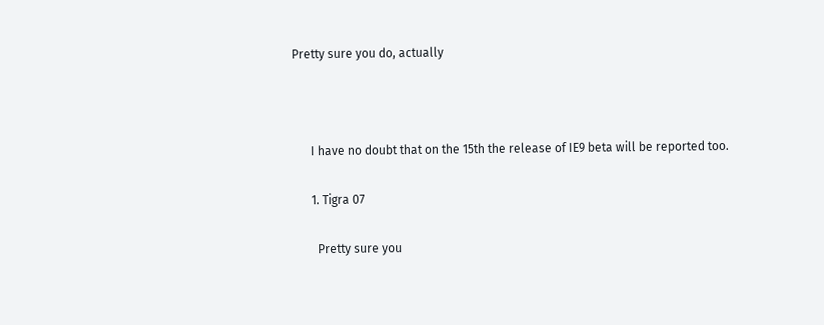Pretty sure you do, actually



      I have no doubt that on the 15th the release of IE9 beta will be reported too.

      1. Tigra 07

        Pretty sure you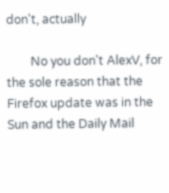don't, actually

        No you don't AlexV, for the sole reason that the Firefox update was in the Sun and the Daily Mail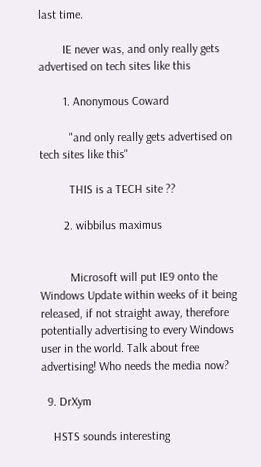last time.

        IE never was, and only really gets advertised on tech sites like this

        1. Anonymous Coward

          "and only really gets advertised on tech sites like this"

          THIS is a TECH site ??

        2. wibbilus maximus


          Microsoft will put IE9 onto the Windows Update within weeks of it being released, if not straight away, therefore potentially advertising to every Windows user in the world. Talk about free advertising! Who needs the media now?

  9. DrXym

    HSTS sounds interesting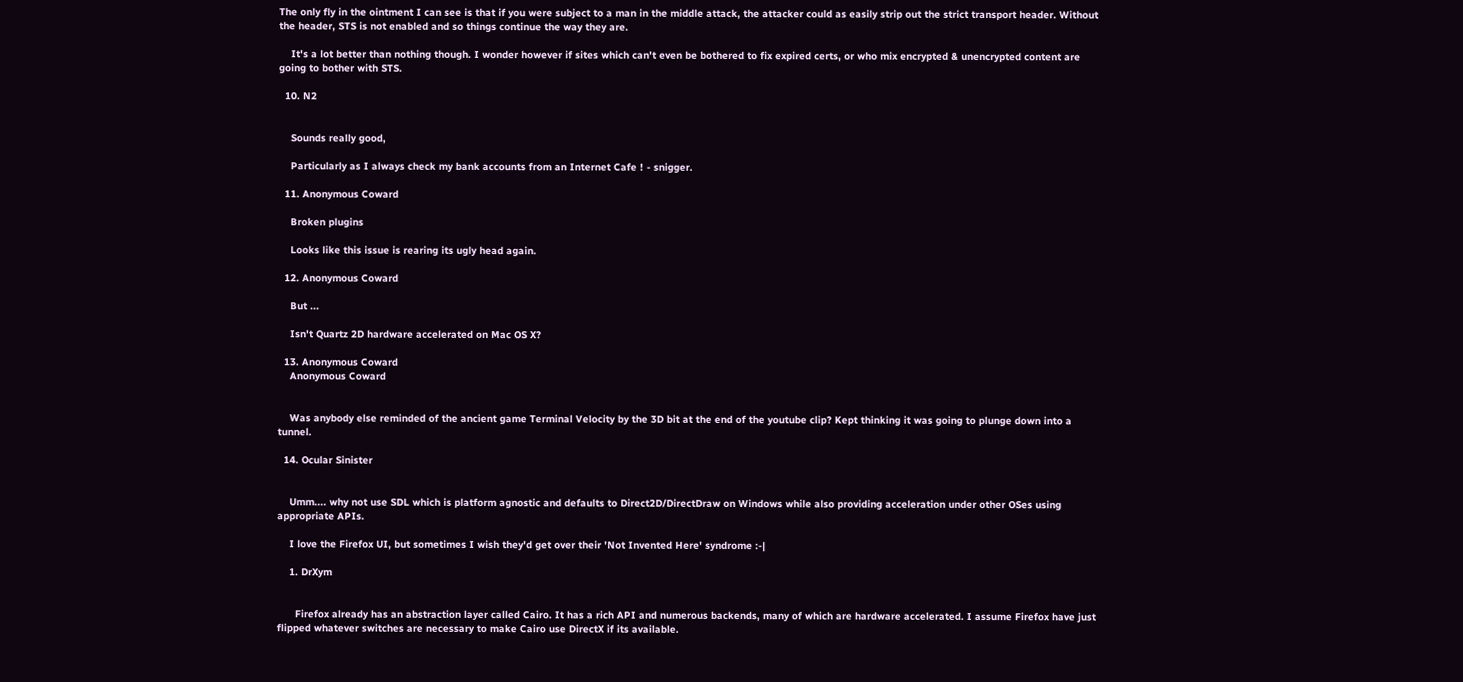The only fly in the ointment I can see is that if you were subject to a man in the middle attack, the attacker could as easily strip out the strict transport header. Without the header, STS is not enabled and so things continue the way they are.

    It's a lot better than nothing though. I wonder however if sites which can't even be bothered to fix expired certs, or who mix encrypted & unencrypted content are going to bother with STS.

  10. N2


    Sounds really good,

    Particularly as I always check my bank accounts from an Internet Cafe ! - snigger.

  11. Anonymous Coward

    Broken plugins

    Looks like this issue is rearing its ugly head again.

  12. Anonymous Coward

    But ...

    Isn't Quartz 2D hardware accelerated on Mac OS X?

  13. Anonymous Coward
    Anonymous Coward


    Was anybody else reminded of the ancient game Terminal Velocity by the 3D bit at the end of the youtube clip? Kept thinking it was going to plunge down into a tunnel.

  14. Ocular Sinister


    Umm.... why not use SDL which is platform agnostic and defaults to Direct2D/DirectDraw on Windows while also providing acceleration under other OSes using appropriate APIs.

    I love the Firefox UI, but sometimes I wish they'd get over their 'Not Invented Here' syndrome :-|

    1. DrXym


      Firefox already has an abstraction layer called Cairo. It has a rich API and numerous backends, many of which are hardware accelerated. I assume Firefox have just flipped whatever switches are necessary to make Cairo use DirectX if its available.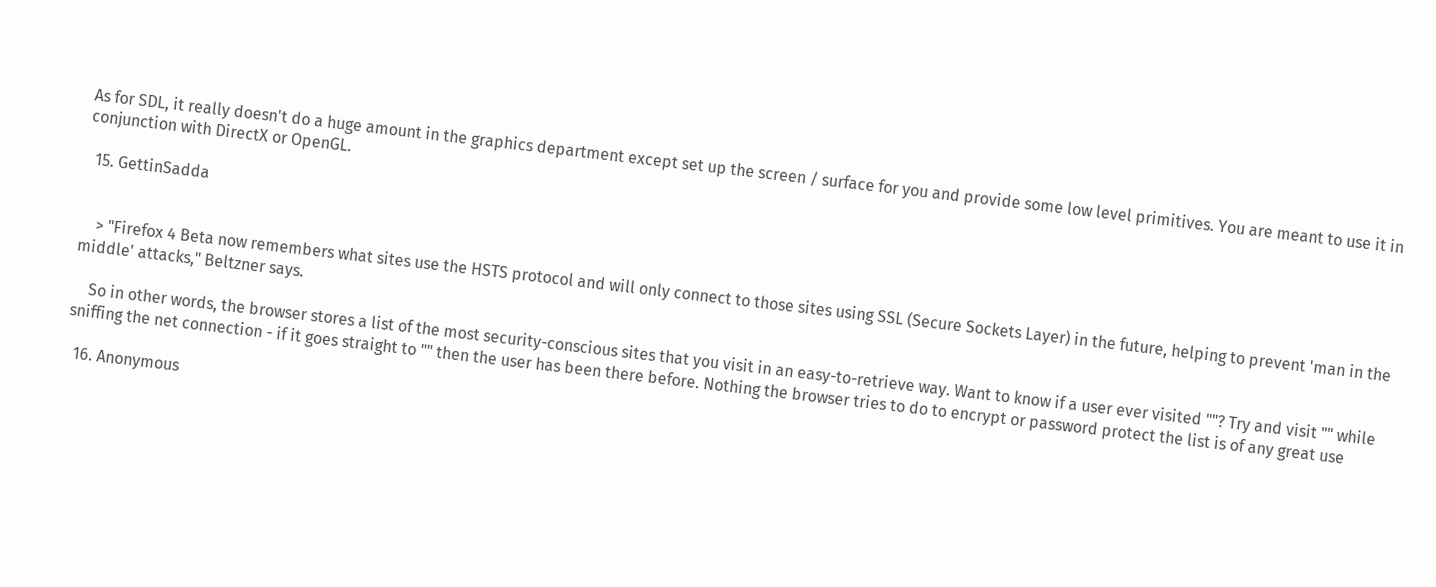As for SDL, it really doesn't do a huge amount in the graphics department except set up the screen / surface for you and provide some low level primitives. You are meant to use it in conjunction with DirectX or OpenGL.

  15. GettinSadda


    > "Firefox 4 Beta now remembers what sites use the HSTS protocol and will only connect to those sites using SSL (Secure Sockets Layer) in the future, helping to prevent 'man in the middle' attacks," Beltzner says.

    So in other words, the browser stores a list of the most security-conscious sites that you visit in an easy-to-retrieve way. Want to know if a user ever visited ""? Try and visit "" while sniffing the net connection - if it goes straight to "" then the user has been there before. Nothing the browser tries to do to encrypt or password protect the list is of any great use

  16. Anonymous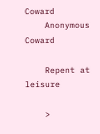Coward
    Anonymous Coward

    Repent at leisure

    >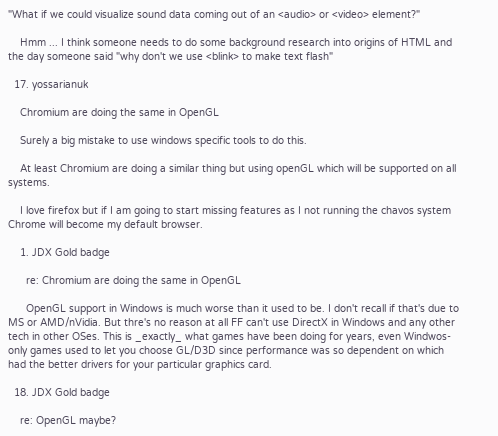"What if we could visualize sound data coming out of an <audio> or <video> element?"

    Hmm ... I think someone needs to do some background research into origins of HTML and the day someone said "why don't we use <blink> to make text flash"

  17. yossarianuk

    Chromium are doing the same in OpenGL

    Surely a big mistake to use windows specific tools to do this.

    At least Chromium are doing a similar thing but using openGL which will be supported on all systems.

    I love firefox but if I am going to start missing features as I not running the chavos system Chrome will become my default browser.

    1. JDX Gold badge

      re: Chromium are doing the same in OpenGL

      OpenGL support in Windows is much worse than it used to be. I don't recall if that's due to MS or AMD/nVidia. But thre's no reason at all FF can't use DirectX in Windows and any other tech in other OSes. This is _exactly_ what games have been doing for years, even Windwos-only games used to let you choose GL/D3D since performance was so dependent on which had the better drivers for your particular graphics card.

  18. JDX Gold badge

    re: OpenGL maybe?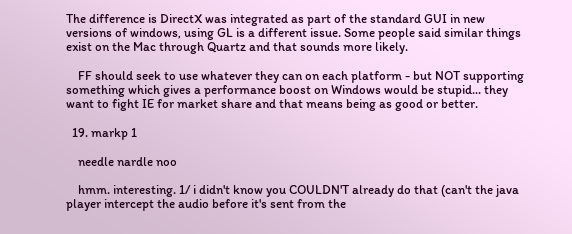The difference is DirectX was integrated as part of the standard GUI in new versions of windows, using GL is a different issue. Some people said similar things exist on the Mac through Quartz and that sounds more likely.

    FF should seek to use whatever they can on each platform - but NOT supporting something which gives a performance boost on Windows would be stupid... they want to fight IE for market share and that means being as good or better.

  19. markp 1

    needle nardle noo

    hmm. interesting. 1/ i didn't know you COULDN'T already do that (can't the java player intercept the audio before it's sent from the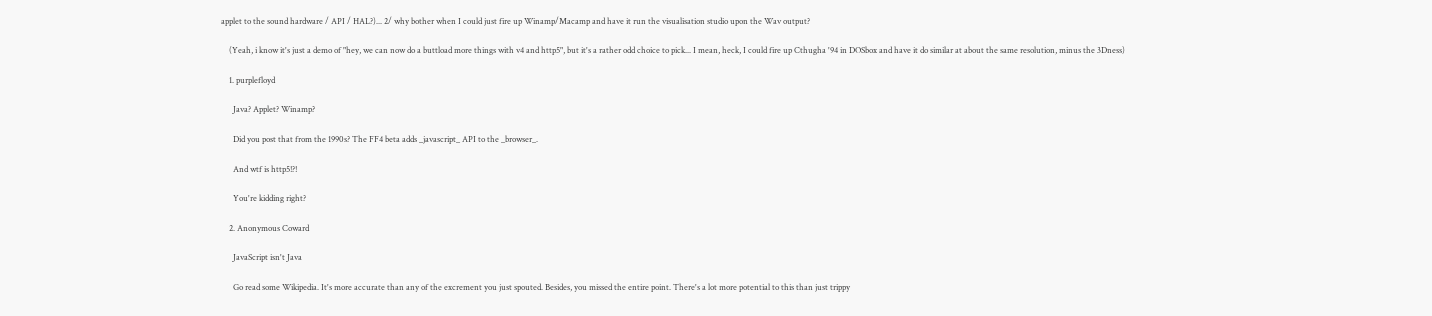applet to the sound hardware / API / HAL?)... 2/ why bother when I could just fire up Winamp/Macamp and have it run the visualisation studio upon the Wav output?

    (Yeah, i know it's just a demo of "hey, we can now do a buttload more things with v4 and http5", but it's a rather odd choice to pick... I mean, heck, I could fire up Cthugha '94 in DOSbox and have it do similar at about the same resolution, minus the 3Dness)

    1. purplefloyd

      Java? Applet? Winamp?

      Did you post that from the 1990s? The FF4 beta adds _javascript_ API to the _browser_.

      And wtf is http5!?!

      You're kidding right?

    2. Anonymous Coward

      JavaScript isn't Java

      Go read some Wikipedia. It's more accurate than any of the excrement you just spouted. Besides, you missed the entire point. There's a lot more potential to this than just trippy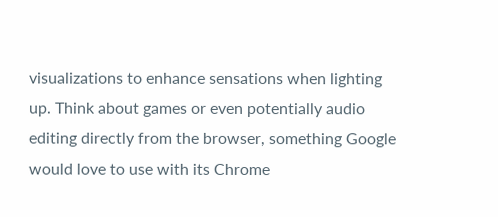visualizations to enhance sensations when lighting up. Think about games or even potentially audio editing directly from the browser, something Google would love to use with its Chrome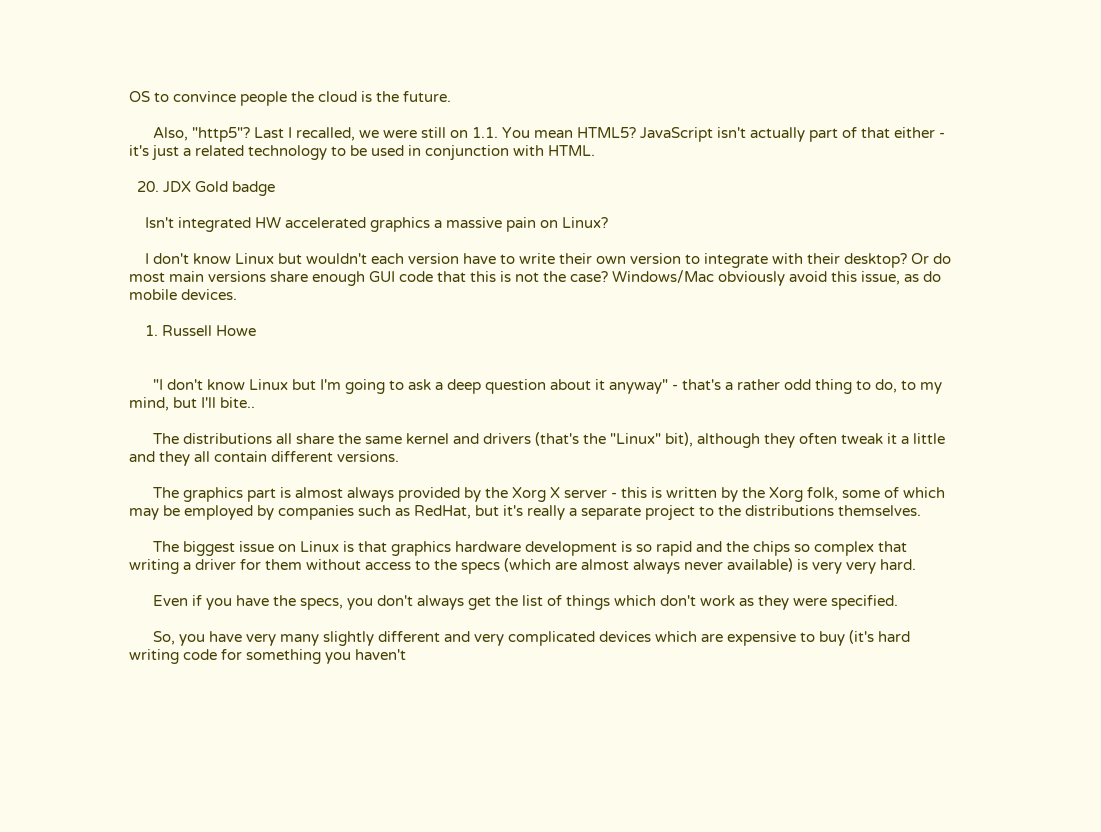OS to convince people the cloud is the future.

      Also, "http5"? Last I recalled, we were still on 1.1. You mean HTML5? JavaScript isn't actually part of that either - it's just a related technology to be used in conjunction with HTML.

  20. JDX Gold badge

    Isn't integrated HW accelerated graphics a massive pain on Linux?

    I don't know Linux but wouldn't each version have to write their own version to integrate with their desktop? Or do most main versions share enough GUI code that this is not the case? Windows/Mac obviously avoid this issue, as do mobile devices.

    1. Russell Howe


      "I don't know Linux but I'm going to ask a deep question about it anyway" - that's a rather odd thing to do, to my mind, but I'll bite..

      The distributions all share the same kernel and drivers (that's the "Linux" bit), although they often tweak it a little and they all contain different versions.

      The graphics part is almost always provided by the Xorg X server - this is written by the Xorg folk, some of which may be employed by companies such as RedHat, but it's really a separate project to the distributions themselves.

      The biggest issue on Linux is that graphics hardware development is so rapid and the chips so complex that writing a driver for them without access to the specs (which are almost always never available) is very very hard.

      Even if you have the specs, you don't always get the list of things which don't work as they were specified.

      So, you have very many slightly different and very complicated devices which are expensive to buy (it's hard writing code for something you haven't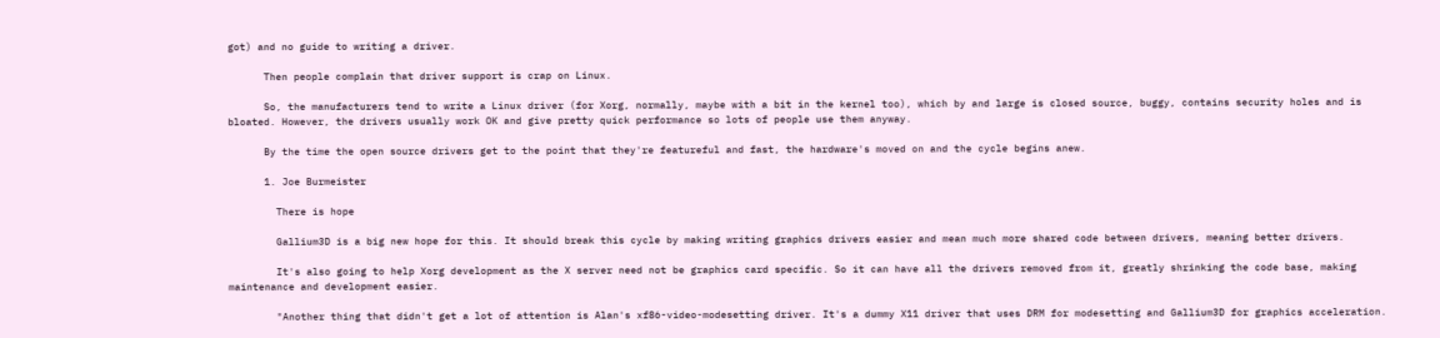got) and no guide to writing a driver.

      Then people complain that driver support is crap on Linux.

      So, the manufacturers tend to write a Linux driver (for Xorg, normally, maybe with a bit in the kernel too), which by and large is closed source, buggy, contains security holes and is bloated. However, the drivers usually work OK and give pretty quick performance so lots of people use them anyway.

      By the time the open source drivers get to the point that they're featureful and fast, the hardware's moved on and the cycle begins anew.

      1. Joe Burmeister

        There is hope

        Gallium3D is a big new hope for this. It should break this cycle by making writing graphics drivers easier and mean much more shared code between drivers, meaning better drivers.

        It's also going to help Xorg development as the X server need not be graphics card specific. So it can have all the drivers removed from it, greatly shrinking the code base, making maintenance and development easier.

        "Another thing that didn't get a lot of attention is Alan's xf86-video-modesetting driver. It's a dummy X11 driver that uses DRM for modesetting and Gallium3D for graphics acceleration.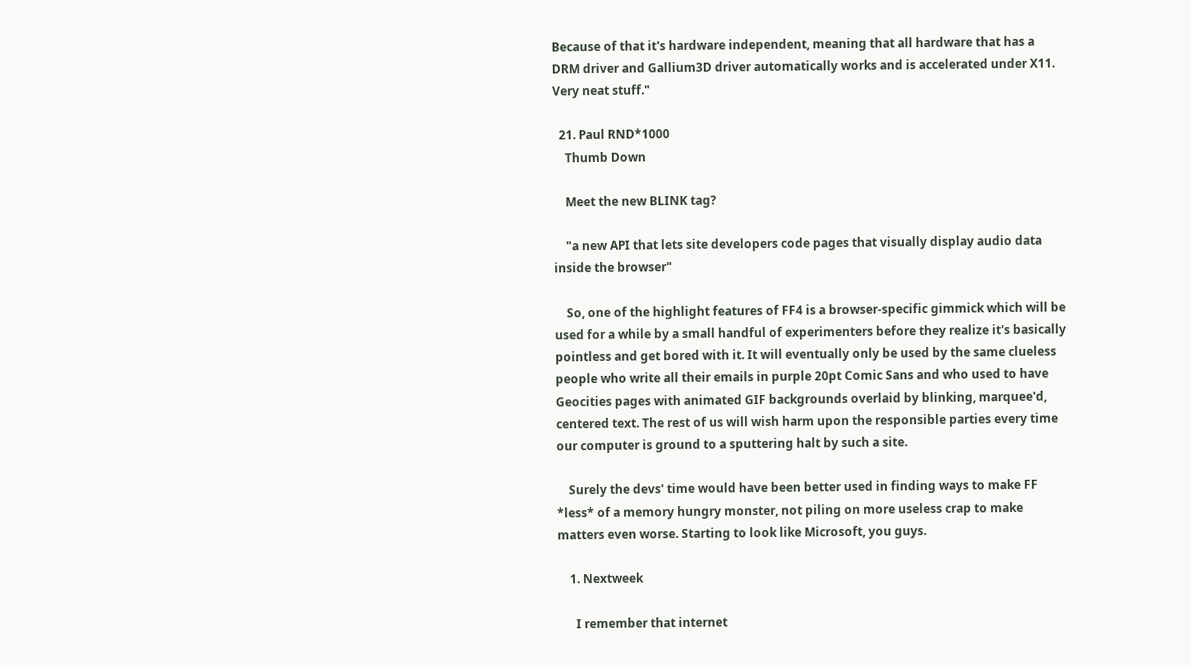Because of that it's hardware independent, meaning that all hardware that has a DRM driver and Gallium3D driver automatically works and is accelerated under X11. Very neat stuff."

  21. Paul RND*1000
    Thumb Down

    Meet the new BLINK tag?

    "a new API that lets site developers code pages that visually display audio data inside the browser"

    So, one of the highlight features of FF4 is a browser-specific gimmick which will be used for a while by a small handful of experimenters before they realize it's basically pointless and get bored with it. It will eventually only be used by the same clueless people who write all their emails in purple 20pt Comic Sans and who used to have Geocities pages with animated GIF backgrounds overlaid by blinking, marquee'd, centered text. The rest of us will wish harm upon the responsible parties every time our computer is ground to a sputtering halt by such a site.

    Surely the devs' time would have been better used in finding ways to make FF *less* of a memory hungry monster, not piling on more useless crap to make matters even worse. Starting to look like Microsoft, you guys.

    1. Nextweek

      I remember that internet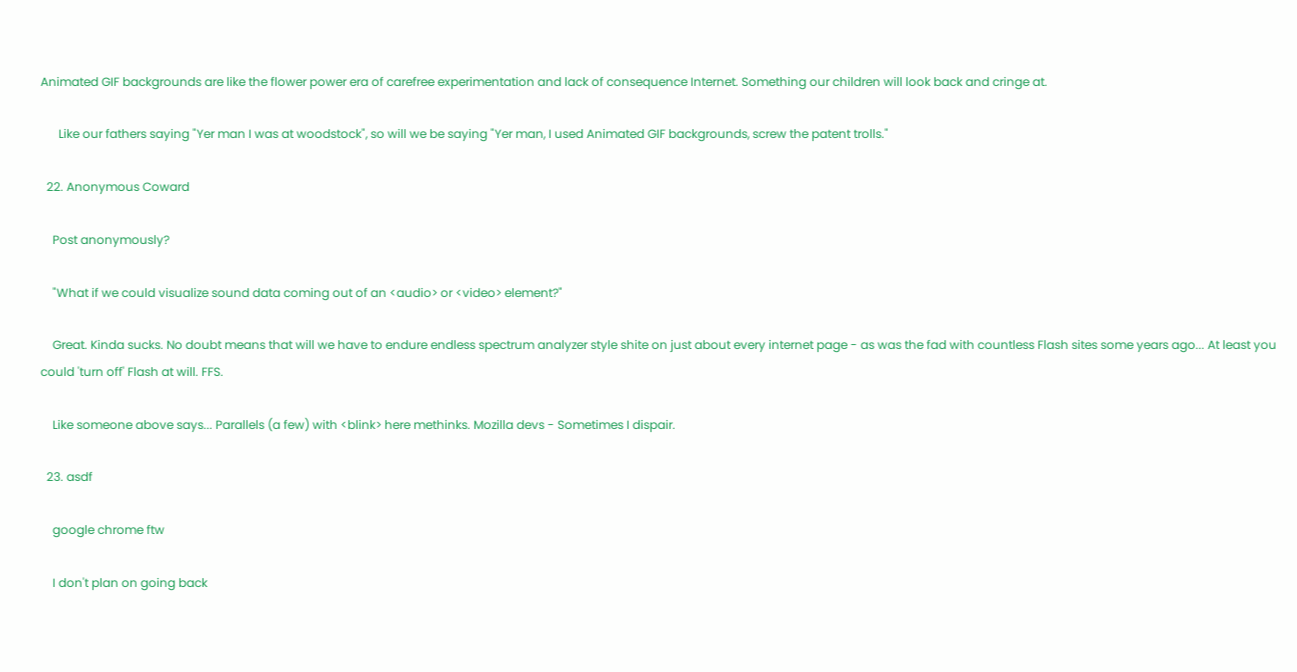Animated GIF backgrounds are like the flower power era of carefree experimentation and lack of consequence Internet. Something our children will look back and cringe at.

      Like our fathers saying "Yer man I was at woodstock", so will we be saying "Yer man, I used Animated GIF backgrounds, screw the patent trolls."

  22. Anonymous Coward

    Post anonymously?

    "What if we could visualize sound data coming out of an <audio> or <video> element?"

    Great. Kinda sucks. No doubt means that will we have to endure endless spectrum analyzer style shite on just about every internet page - as was the fad with countless Flash sites some years ago... At least you could 'turn off' Flash at will. FFS.

    Like someone above says... Parallels (a few) with <blink> here methinks. Mozilla devs - Sometimes I dispair.

  23. asdf

    google chrome ftw

    I don't plan on going back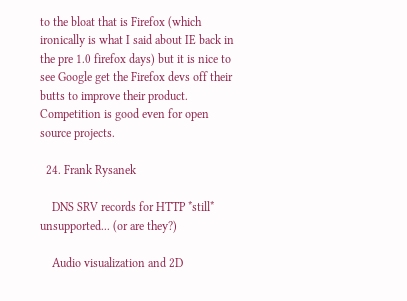to the bloat that is Firefox (which ironically is what I said about IE back in the pre 1.0 firefox days) but it is nice to see Google get the Firefox devs off their butts to improve their product. Competition is good even for open source projects.

  24. Frank Rysanek

    DNS SRV records for HTTP *still* unsupported... (or are they?)

    Audio visualization and 2D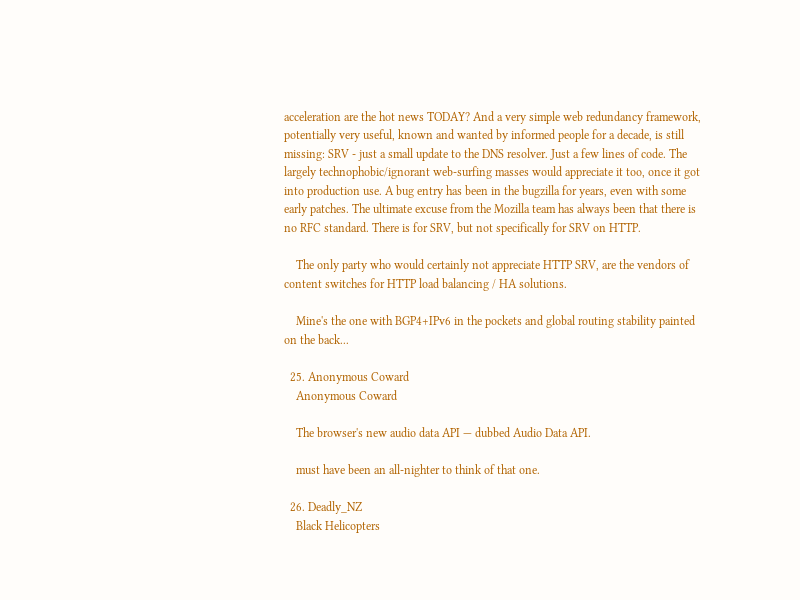acceleration are the hot news TODAY? And a very simple web redundancy framework, potentially very useful, known and wanted by informed people for a decade, is still missing: SRV - just a small update to the DNS resolver. Just a few lines of code. The largely technophobic/ignorant web-surfing masses would appreciate it too, once it got into production use. A bug entry has been in the bugzilla for years, even with some early patches. The ultimate excuse from the Mozilla team has always been that there is no RFC standard. There is for SRV, but not specifically for SRV on HTTP.

    The only party who would certainly not appreciate HTTP SRV, are the vendors of content switches for HTTP load balancing / HA solutions.

    Mine's the one with BGP4+IPv6 in the pockets and global routing stability painted on the back...

  25. Anonymous Coward
    Anonymous Coward

    The browser's new audio data API — dubbed Audio Data API.

    must have been an all-nighter to think of that one.

  26. Deadly_NZ
    Black Helicopters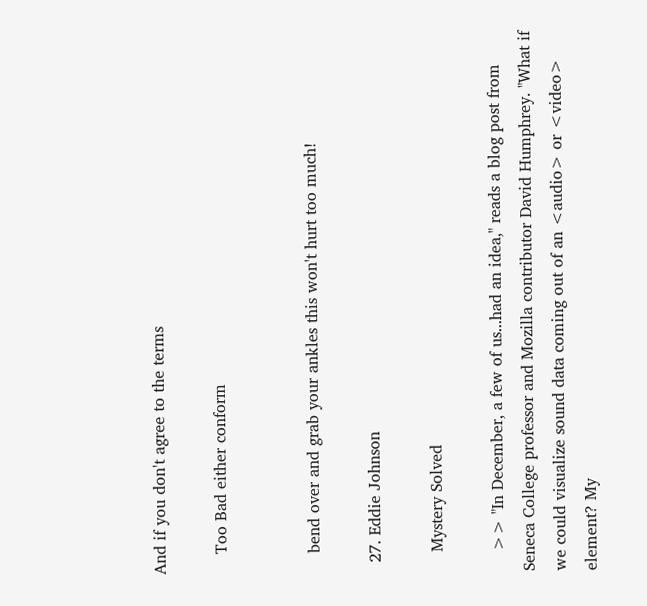And if you don't agree to the terms

    Too Bad either conform


    bend over and grab your ankles this won't hurt too much!

  27. Eddie Johnson

    Mystery Solved

    >> "In December, a few of us...had an idea," reads a blog post from Seneca College professor and Mozilla contributor David Humphrey. "What if we could visualize sound data coming out of an <audio> or <video> element? My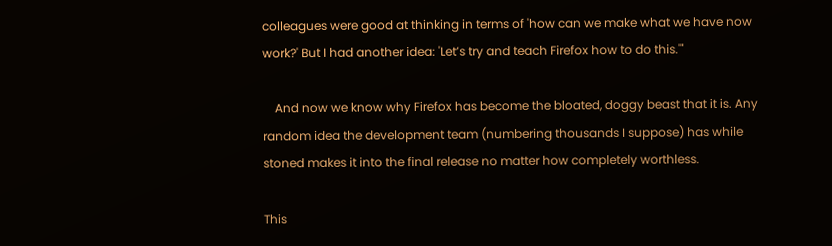colleagues were good at thinking in terms of 'how can we make what we have now work?' But I had another idea: 'Let’s try and teach Firefox how to do this.'"

    And now we know why Firefox has become the bloated, doggy beast that it is. Any random idea the development team (numbering thousands I suppose) has while stoned makes it into the final release no matter how completely worthless.

This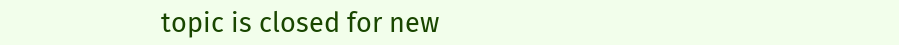topic is closed for new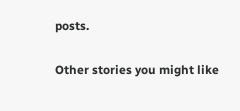posts.

Other stories you might like